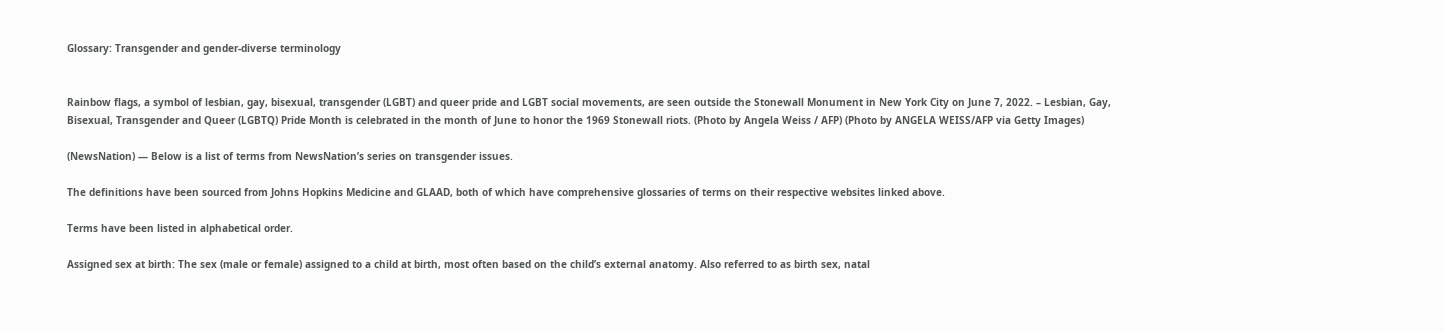Glossary: Transgender and gender-diverse terminology


Rainbow flags, a symbol of lesbian, gay, bisexual, transgender (LGBT) and queer pride and LGBT social movements, are seen outside the Stonewall Monument in New York City on June 7, 2022. – Lesbian, Gay, Bisexual, Transgender and Queer (LGBTQ) Pride Month is celebrated in the month of June to honor the 1969 Stonewall riots. (Photo by Angela Weiss / AFP) (Photo by ANGELA WEISS/AFP via Getty Images)

(NewsNation) — Below is a list of terms from NewsNation’s series on transgender issues.

The definitions have been sourced from Johns Hopkins Medicine and GLAAD, both of which have comprehensive glossaries of terms on their respective websites linked above.

Terms have been listed in alphabetical order.

Assigned sex at birth: The sex (male or female) assigned to a child at birth, most often based on the child’s external anatomy. Also referred to as birth sex, natal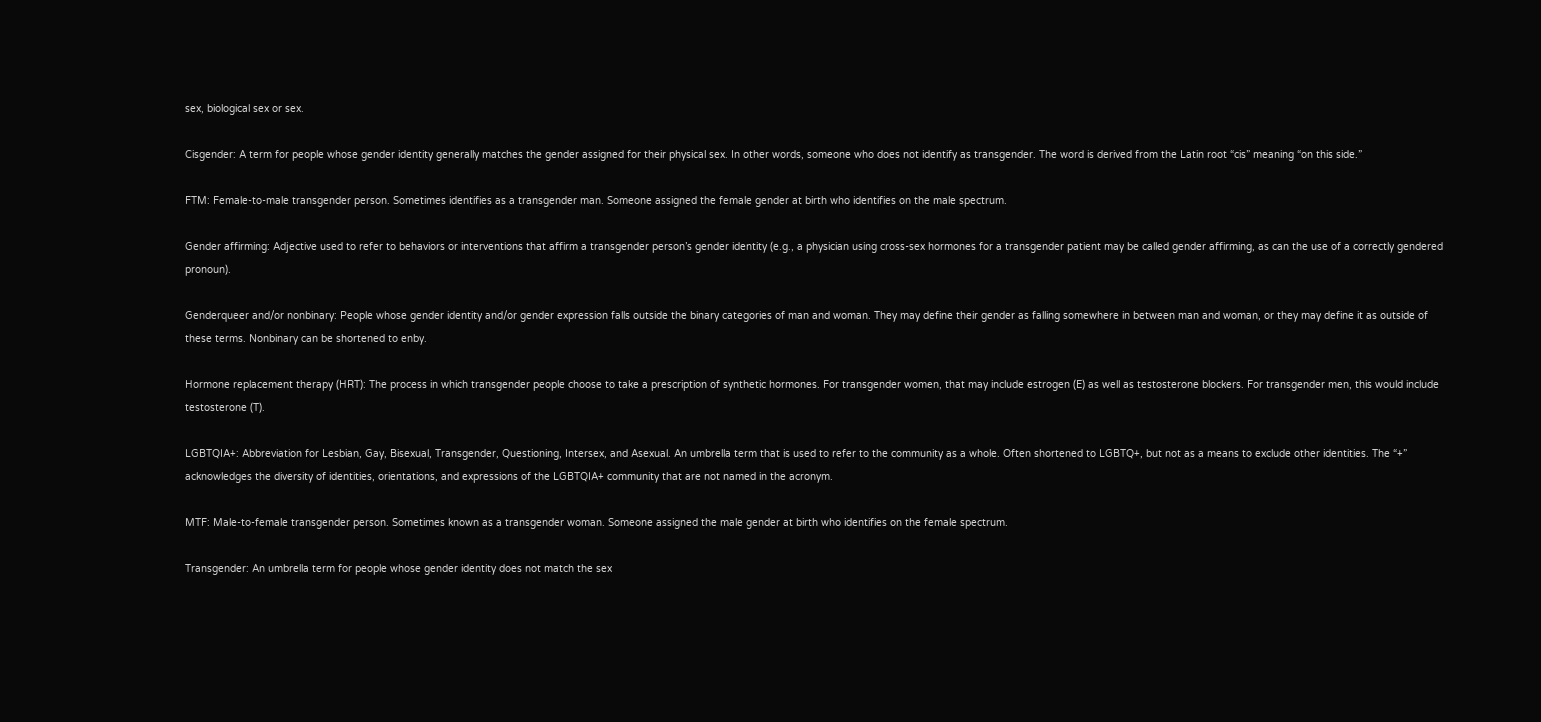sex, biological sex or sex.

Cisgender: A term for people whose gender identity generally matches the gender assigned for their physical sex. In other words, someone who does not identify as transgender. The word is derived from the Latin root “cis” meaning “on this side.”

FTM: Female-to-male transgender person. Sometimes identifies as a transgender man. Someone assigned the female gender at birth who identifies on the male spectrum.

Gender affirming: Adjective used to refer to behaviors or interventions that affirm a transgender person’s gender identity (e.g., a physician using cross-sex hormones for a transgender patient may be called gender affirming, as can the use of a correctly gendered pronoun).

Genderqueer and/or nonbinary: People whose gender identity and/or gender expression falls outside the binary categories of man and woman. They may define their gender as falling somewhere in between man and woman, or they may define it as outside of these terms. Nonbinary can be shortened to enby.

Hormone replacement therapy (HRT): The process in which transgender people choose to take a prescription of synthetic hormones. For transgender women, that may include estrogen (E) as well as testosterone blockers. For transgender men, this would include testosterone (T).

LGBTQIA+: Abbreviation for Lesbian, Gay, Bisexual, Transgender, Questioning, Intersex, and Asexual. An umbrella term that is used to refer to the community as a whole. Often shortened to LGBTQ+, but not as a means to exclude other identities. The “+” acknowledges the diversity of identities, orientations, and expressions of the LGBTQIA+ community that are not named in the acronym.

MTF: Male-to-female transgender person. Sometimes known as a transgender woman. Someone assigned the male gender at birth who identifies on the female spectrum.

Transgender: An umbrella term for people whose gender identity does not match the sex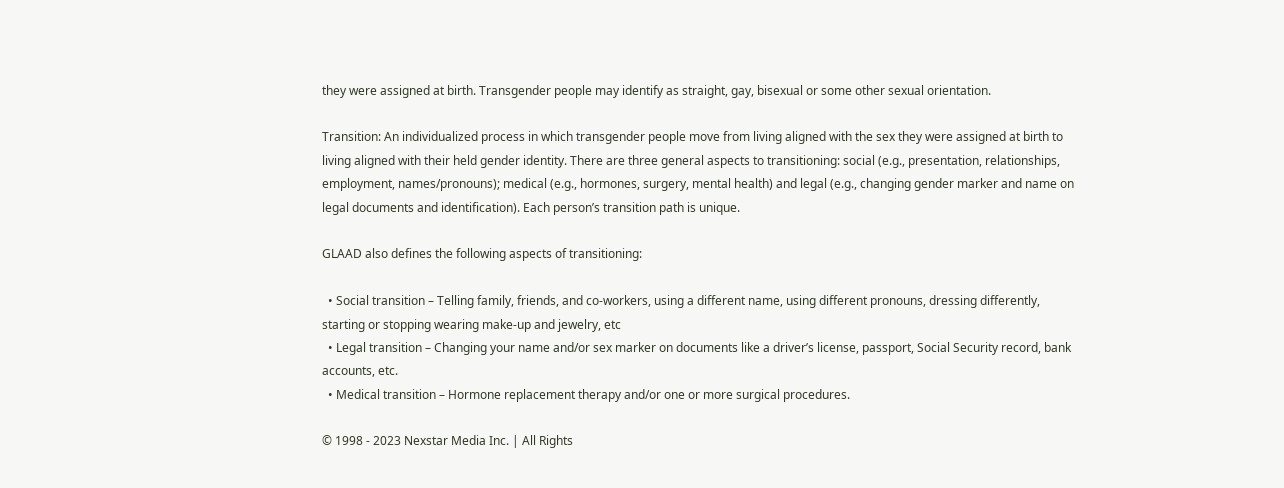they were assigned at birth. Transgender people may identify as straight, gay, bisexual or some other sexual orientation.

Transition: An individualized process in which transgender people move from living aligned with the sex they were assigned at birth to living aligned with their held gender identity. There are three general aspects to transitioning: social (e.g., presentation, relationships, employment, names/pronouns); medical (e.g., hormones, surgery, mental health) and legal (e.g., changing gender marker and name on legal documents and identification). Each person’s transition path is unique.

GLAAD also defines the following aspects of transitioning:

  • Social transition – Telling family, friends, and co-workers, using a different name, using different pronouns, dressing differently, starting or stopping wearing make-up and jewelry, etc
  • Legal transition – Changing your name and/or sex marker on documents like a driver’s license, passport, Social Security record, bank accounts, etc.
  • Medical transition – Hormone replacement therapy and/or one or more surgical procedures.

© 1998 - 2023 Nexstar Media Inc. | All Rights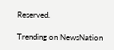Reserved.

Trending on NewsNation